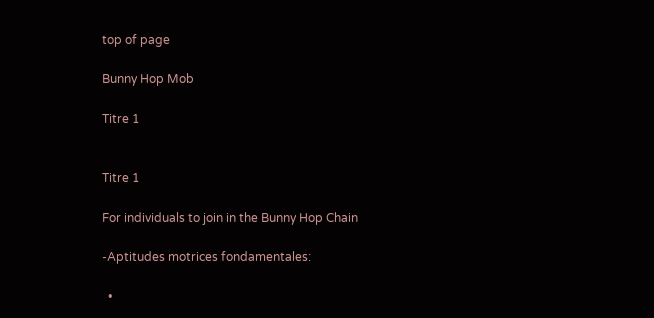top of page

Bunny Hop Mob

Titre 1


Titre 1

For individuals to join in the Bunny Hop Chain

-Aptitudes motrices fondamentales:

  •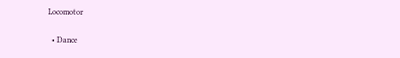Locomotor

  • Dance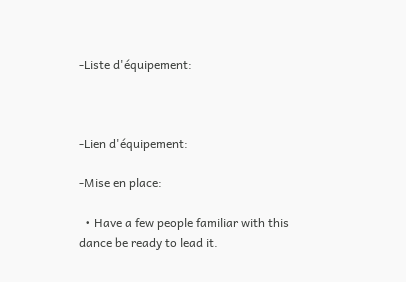-Liste d'équipement:



-Lien d'équipement:

-Mise en place:

  • Have a few people familiar with this dance be ready to lead it.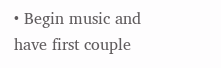• Begin music and have first couple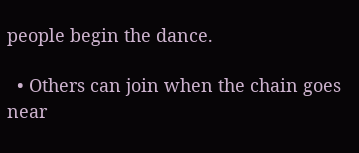people begin the dance.

  • Others can join when the chain goes near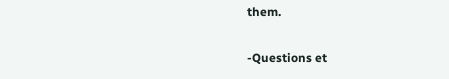them.

-Questions et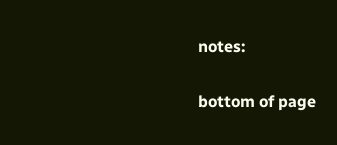notes:

bottom of page